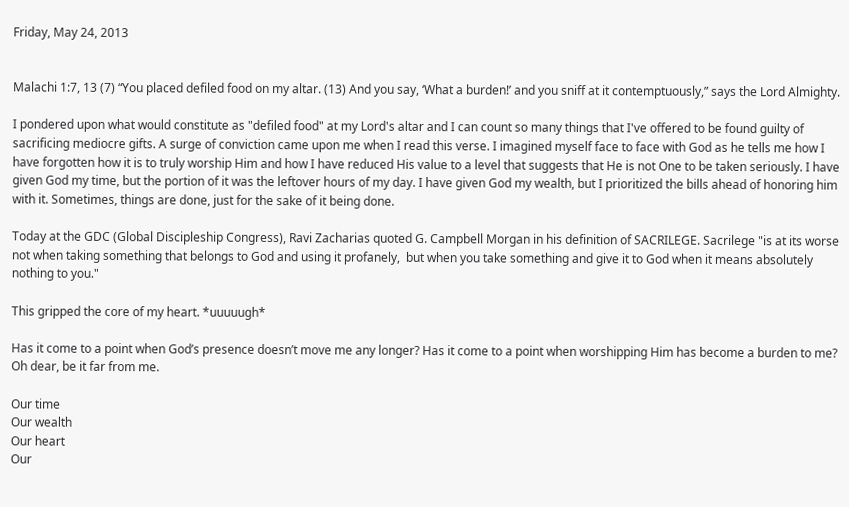Friday, May 24, 2013


Malachi 1:7, 13 (7) “You placed defiled food on my altar. (13) And you say, ‘What a burden!’ and you sniff at it contemptuously,” says the Lord Almighty.

I pondered upon what would constitute as "defiled food" at my Lord's altar and I can count so many things that I've offered to be found guilty of sacrificing mediocre gifts. A surge of conviction came upon me when I read this verse. I imagined myself face to face with God as he tells me how I have forgotten how it is to truly worship Him and how I have reduced His value to a level that suggests that He is not One to be taken seriously. I have given God my time, but the portion of it was the leftover hours of my day. I have given God my wealth, but I prioritized the bills ahead of honoring him with it. Sometimes, things are done, just for the sake of it being done.

Today at the GDC (Global Discipleship Congress), Ravi Zacharias quoted G. Campbell Morgan in his definition of SACRILEGE. Sacrilege "is at its worse not when taking something that belongs to God and using it profanely,  but when you take something and give it to God when it means absolutely nothing to you."

This gripped the core of my heart. *uuuuugh*

Has it come to a point when God’s presence doesn’t move me any longer? Has it come to a point when worshipping Him has become a burden to me? Oh dear, be it far from me.

Our time
Our wealth
Our heart
Our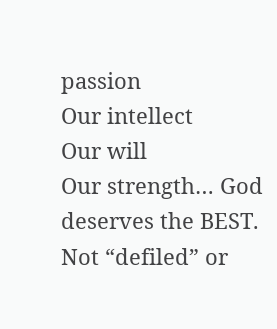passion
Our intellect
Our will
Our strength… God deserves the BEST. Not “defiled” or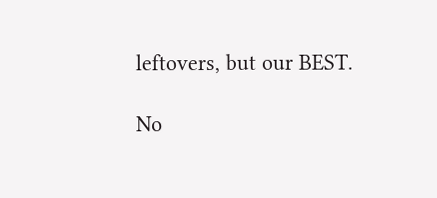leftovers, but our BEST.

No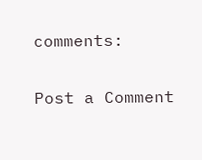comments:

Post a Comment